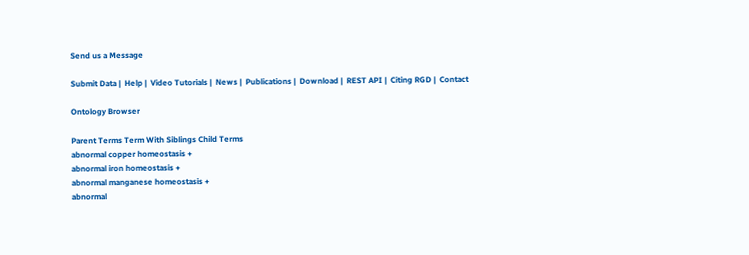Send us a Message

Submit Data |  Help |  Video Tutorials |  News |  Publications |  Download |  REST API |  Citing RGD |  Contact

Ontology Browser

Parent Terms Term With Siblings Child Terms
abnormal copper homeostasis +
abnormal iron homeostasis +
abnormal manganese homeostasis +
abnormal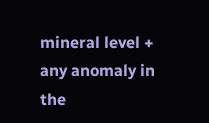mineral level +
any anomaly in the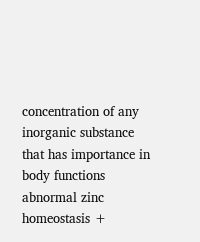concentration of any inorganic substance that has importance in body functions
abnormal zinc homeostasis +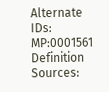Alternate IDs: MP:0001561
Definition Sources: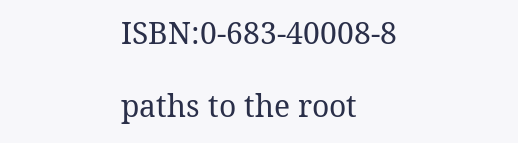ISBN:0-683-40008-8

paths to the root